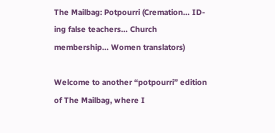The Mailbag: Potpourri (Cremation… ID-ing false teachers… Church membership… Women translators)

Welcome to another “potpourri” edition of The Mailbag, where I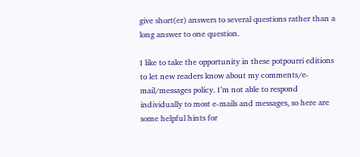give short(er) answers to several questions rather than a long answer to one question.

I like to take the opportunity in these potpourri editions to let new readers know about my comments/e-mail/messages policy. I’m not able to respond individually to most e-mails and messages, so here are some helpful hints for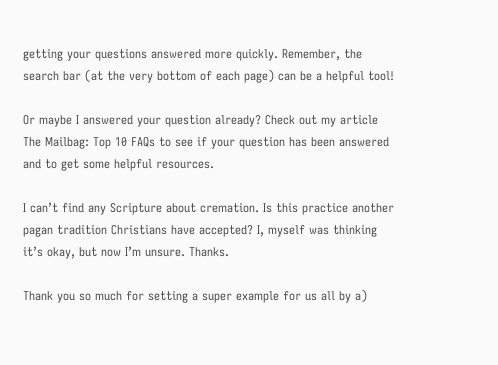getting your questions answered more quickly. Remember, the search bar (at the very bottom of each page) can be a helpful tool!

Or maybe I answered your question already? Check out my article The Mailbag: Top 10 FAQs to see if your question has been answered and to get some helpful resources.

I can’t find any Scripture about cremation. Is this practice another pagan tradition Christians have accepted? I, myself was thinking it’s okay, but now I’m unsure. Thanks.

Thank you so much for setting a super example for us all by a)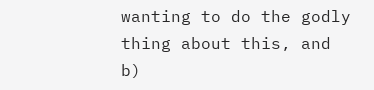wanting to do the godly thing about this, and b)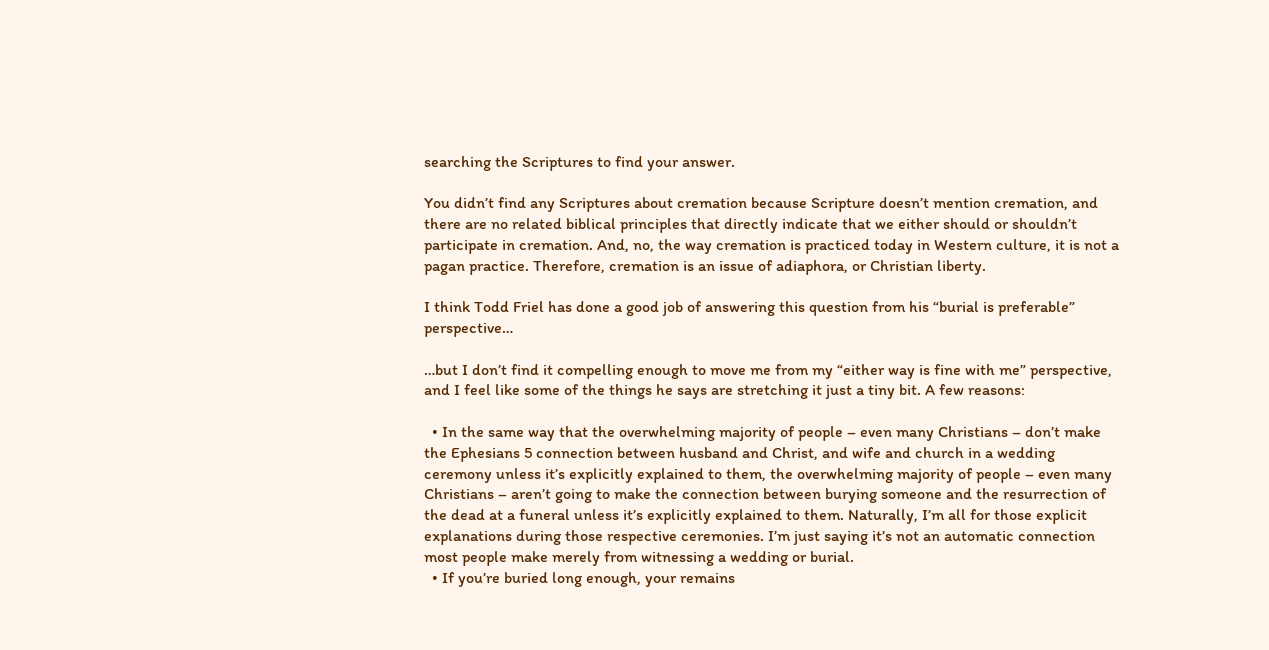searching the Scriptures to find your answer.

You didn’t find any Scriptures about cremation because Scripture doesn’t mention cremation, and there are no related biblical principles that directly indicate that we either should or shouldn’t participate in cremation. And, no, the way cremation is practiced today in Western culture, it is not a pagan practice. Therefore, cremation is an issue of adiaphora, or Christian liberty.

I think Todd Friel has done a good job of answering this question from his “burial is preferable” perspective…

…but I don’t find it compelling enough to move me from my “either way is fine with me” perspective, and I feel like some of the things he says are stretching it just a tiny bit. A few reasons:

  • In the same way that the overwhelming majority of people – even many Christians – don’t make the Ephesians 5 connection between husband and Christ, and wife and church in a wedding ceremony unless it’s explicitly explained to them, the overwhelming majority of people – even many Christians – aren’t going to make the connection between burying someone and the resurrection of the dead at a funeral unless it’s explicitly explained to them. Naturally, I’m all for those explicit explanations during those respective ceremonies. I’m just saying it’s not an automatic connection most people make merely from witnessing a wedding or burial.
  • If you’re buried long enough, your remains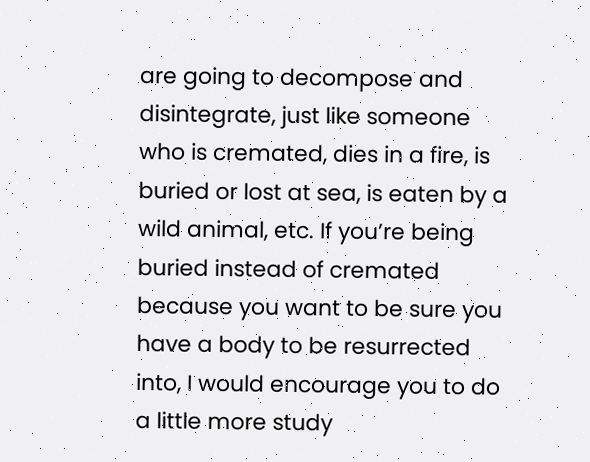are going to decompose and disintegrate, just like someone who is cremated, dies in a fire, is buried or lost at sea, is eaten by a wild animal, etc. If you’re being buried instead of cremated because you want to be sure you have a body to be resurrected into, I would encourage you to do a little more study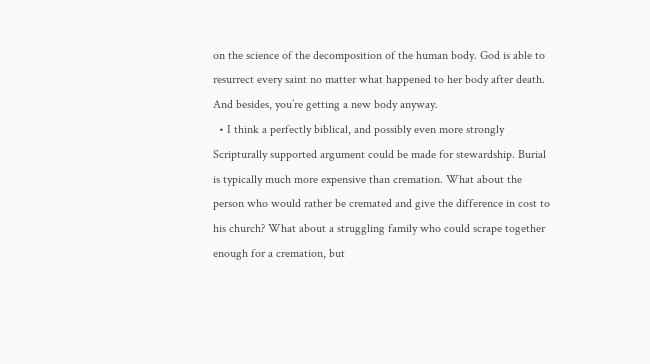on the science of the decomposition of the human body. God is able to resurrect every saint no matter what happened to her body after death. And besides, you’re getting a new body anyway.
  • I think a perfectly biblical, and possibly even more strongly Scripturally supported argument could be made for stewardship. Burial is typically much more expensive than cremation. What about the person who would rather be cremated and give the difference in cost to his church? What about a struggling family who could scrape together enough for a cremation, but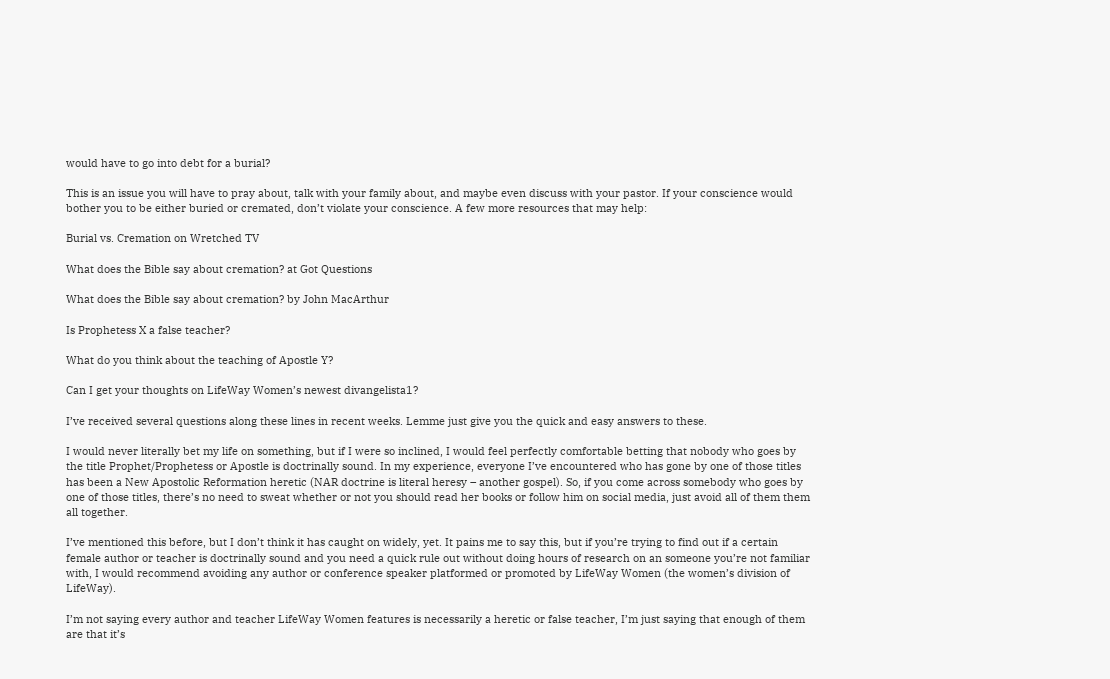would have to go into debt for a burial?

This is an issue you will have to pray about, talk with your family about, and maybe even discuss with your pastor. If your conscience would bother you to be either buried or cremated, don’t violate your conscience. A few more resources that may help:

Burial vs. Cremation on Wretched TV

What does the Bible say about cremation? at Got Questions

What does the Bible say about cremation? by John MacArthur

Is Prophetess X a false teacher?

What do you think about the teaching of Apostle Y?

Can I get your thoughts on LifeWay Women’s newest divangelista1?

I’ve received several questions along these lines in recent weeks. Lemme just give you the quick and easy answers to these.

I would never literally bet my life on something, but if I were so inclined, I would feel perfectly comfortable betting that nobody who goes by the title Prophet/Prophetess or Apostle is doctrinally sound. In my experience, everyone I’ve encountered who has gone by one of those titles has been a New Apostolic Reformation heretic (NAR doctrine is literal heresy – another gospel). So, if you come across somebody who goes by one of those titles, there’s no need to sweat whether or not you should read her books or follow him on social media, just avoid all of them them all together.

I’ve mentioned this before, but I don’t think it has caught on widely, yet. It pains me to say this, but if you’re trying to find out if a certain female author or teacher is doctrinally sound and you need a quick rule out without doing hours of research on an someone you’re not familiar with, I would recommend avoiding any author or conference speaker platformed or promoted by LifeWay Women (the women’s division of LifeWay).

I’m not saying every author and teacher LifeWay Women features is necessarily a heretic or false teacher, I’m just saying that enough of them are that it’s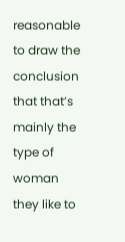reasonable to draw the conclusion that that’s mainly the type of woman they like to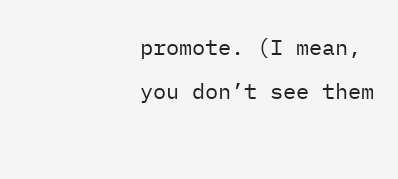promote. (I mean, you don’t see them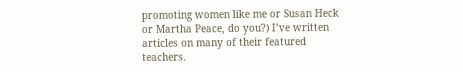promoting women like me or Susan Heck or Martha Peace, do you?) I’ve written articles on many of their featured teachers.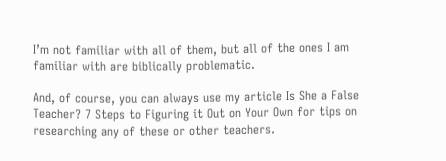I’m not familiar with all of them, but all of the ones I am familiar with are biblically problematic.

And, of course, you can always use my article Is She a False Teacher? 7 Steps to Figuring it Out on Your Own for tips on researching any of these or other teachers.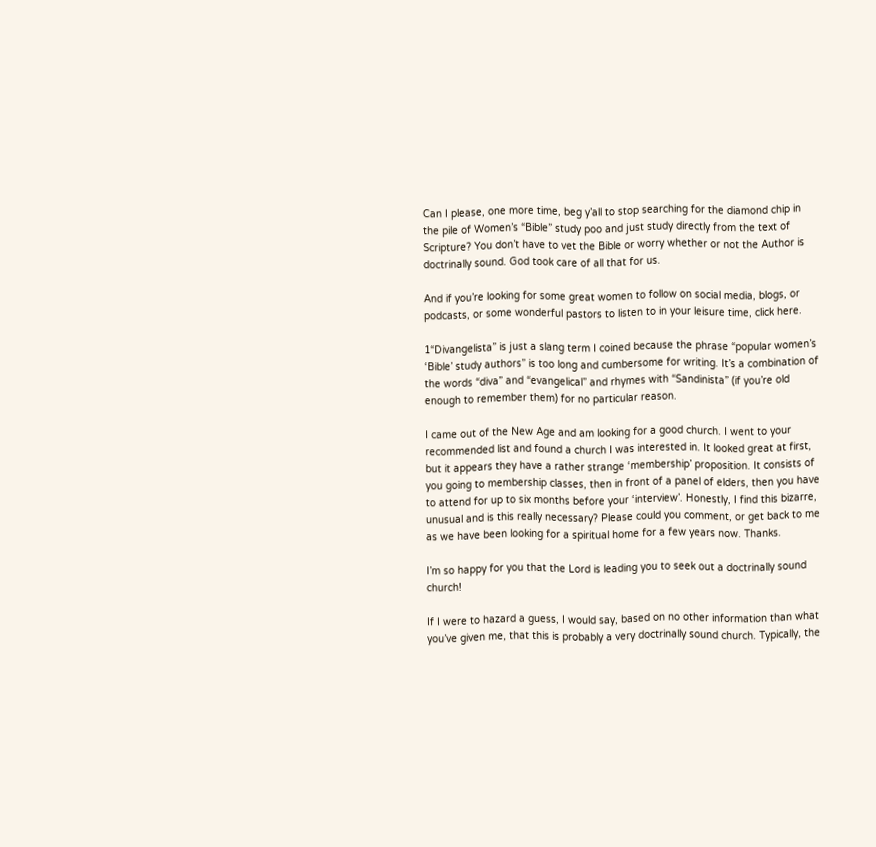Can I please, one more time, beg y’all to stop searching for the diamond chip in the pile of Women’s “Bible” study poo and just study directly from the text of Scripture? You don’t have to vet the Bible or worry whether or not the Author is doctrinally sound. God took care of all that for us.

And if you’re looking for some great women to follow on social media, blogs, or podcasts, or some wonderful pastors to listen to in your leisure time, click here.

1“Divangelista” is just a slang term I coined because the phrase “popular women’s ‘Bible’ study authors” is too long and cumbersome for writing. It’s a combination of the words “diva” and “evangelical” and rhymes with “Sandinista” (if you’re old enough to remember them) for no particular reason.

I came out of the New Age and am looking for a good church. I went to your recommended list and found a church I was interested in. It looked great at first, but it appears they have a rather strange ‘membership’ proposition. It consists of you going to membership classes, then in front of a panel of elders, then you have to attend for up to six months before your ‘interview’. Honestly, I find this bizarre, unusual and is this really necessary? Please could you comment, or get back to me as we have been looking for a spiritual home for a few years now. Thanks.

I’m so happy for you that the Lord is leading you to seek out a doctrinally sound church!

If I were to hazard a guess, I would say, based on no other information than what you’ve given me, that this is probably a very doctrinally sound church. Typically, the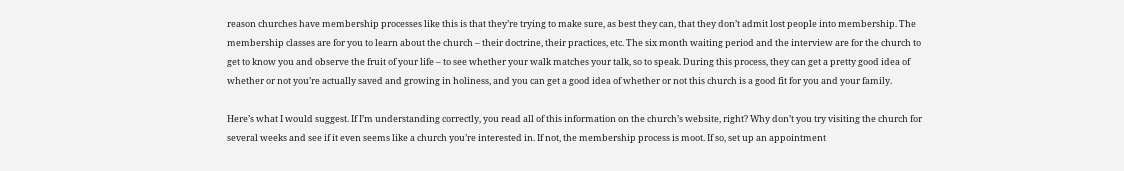reason churches have membership processes like this is that they’re trying to make sure, as best they can, that they don’t admit lost people into membership. The membership classes are for you to learn about the church – their doctrine, their practices, etc. The six month waiting period and the interview are for the church to get to know you and observe the fruit of your life – to see whether your walk matches your talk, so to speak. During this process, they can get a pretty good idea of whether or not you’re actually saved and growing in holiness, and you can get a good idea of whether or not this church is a good fit for you and your family.

Here’s what I would suggest. If I’m understanding correctly, you read all of this information on the church’s website, right? Why don’t you try visiting the church for several weeks and see if it even seems like a church you’re interested in. If not, the membership process is moot. If so, set up an appointment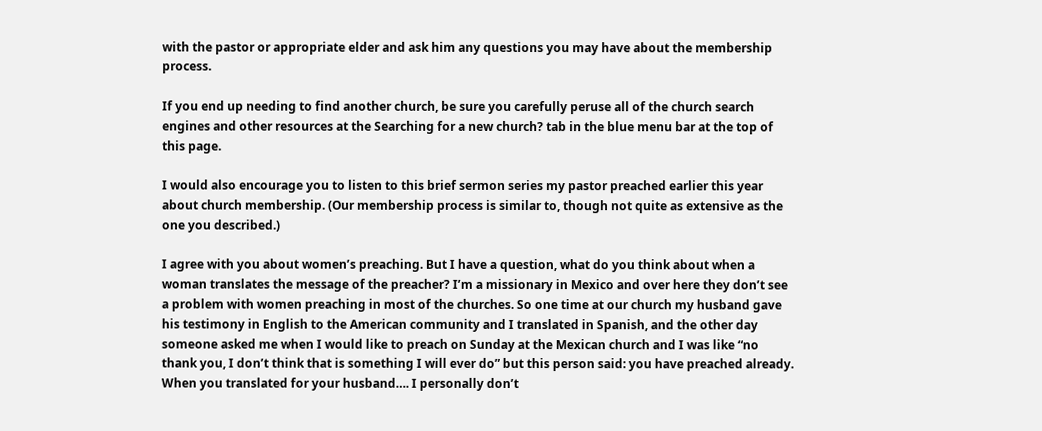with the pastor or appropriate elder and ask him any questions you may have about the membership process.

If you end up needing to find another church, be sure you carefully peruse all of the church search engines and other resources at the Searching for a new church? tab in the blue menu bar at the top of this page.

I would also encourage you to listen to this brief sermon series my pastor preached earlier this year about church membership. (Our membership process is similar to, though not quite as extensive as the one you described.)

I agree with you about women’s preaching. But I have a question, what do you think about when a woman translates the message of the preacher? I’m a missionary in Mexico and over here they don’t see a problem with women preaching in most of the churches. So one time at our church my husband gave his testimony in English to the American community and I translated in Spanish, and the other day someone asked me when I would like to preach on Sunday at the Mexican church and I was like “no thank you, I don’t think that is something I will ever do” but this person said: you have preached already. When you translated for your husband…. I personally don’t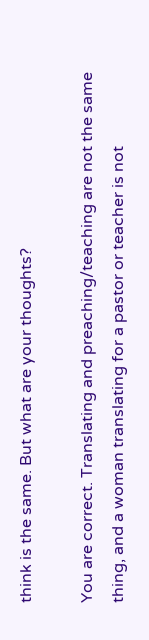think is the same. But what are your thoughts?

You are correct. Translating and preaching/teaching are not the same thing, and a woman translating for a pastor or teacher is not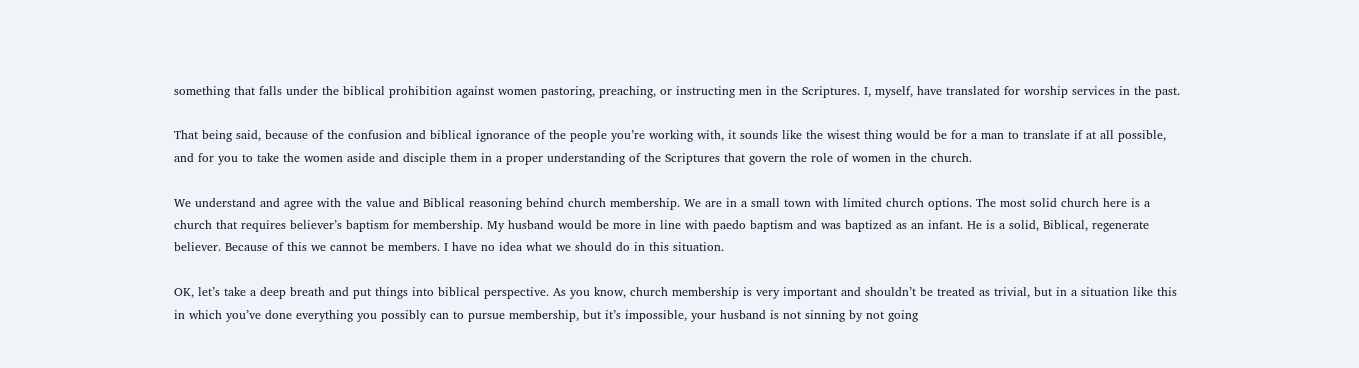something that falls under the biblical prohibition against women pastoring, preaching, or instructing men in the Scriptures. I, myself, have translated for worship services in the past.

That being said, because of the confusion and biblical ignorance of the people you’re working with, it sounds like the wisest thing would be for a man to translate if at all possible, and for you to take the women aside and disciple them in a proper understanding of the Scriptures that govern the role of women in the church.

We understand and agree with the value and Biblical reasoning behind church membership. We are in a small town with limited church options. The most solid church here is a church that requires believer’s baptism for membership. My husband would be more in line with paedo baptism and was baptized as an infant. He is a solid, Biblical, regenerate believer. Because of this we cannot be members. I have no idea what we should do in this situation.

OK, let’s take a deep breath and put things into biblical perspective. As you know, church membership is very important and shouldn’t be treated as trivial, but in a situation like this in which you’ve done everything you possibly can to pursue membership, but it’s impossible, your husband is not sinning by not going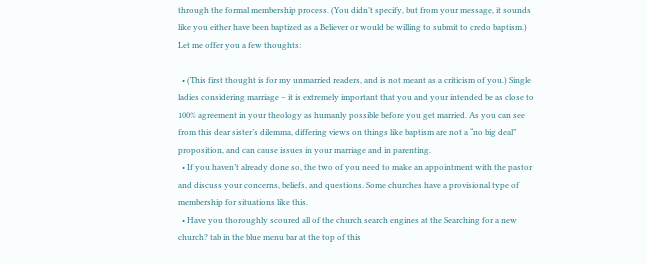through the formal membership process. (You didn’t specify, but from your message, it sounds like you either have been baptized as a Believer or would be willing to submit to credo baptism.) Let me offer you a few thoughts:

  • (This first thought is for my unmarried readers, and is not meant as a criticism of you.) Single ladies considering marriage – it is extremely important that you and your intended be as close to 100% agreement in your theology as humanly possible before you get married. As you can see from this dear sister’s dilemma, differing views on things like baptism are not a “no big deal” proposition, and can cause issues in your marriage and in parenting.
  • If you haven’t already done so, the two of you need to make an appointment with the pastor and discuss your concerns, beliefs, and questions. Some churches have a provisional type of membership for situations like this.
  • Have you thoroughly scoured all of the church search engines at the Searching for a new church? tab in the blue menu bar at the top of this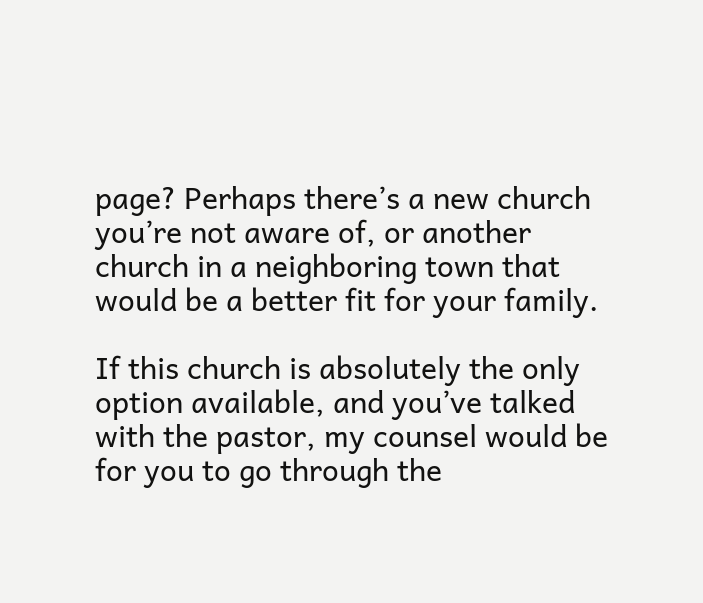page? Perhaps there’s a new church you’re not aware of, or another church in a neighboring town that would be a better fit for your family.

If this church is absolutely the only option available, and you’ve talked with the pastor, my counsel would be for you to go through the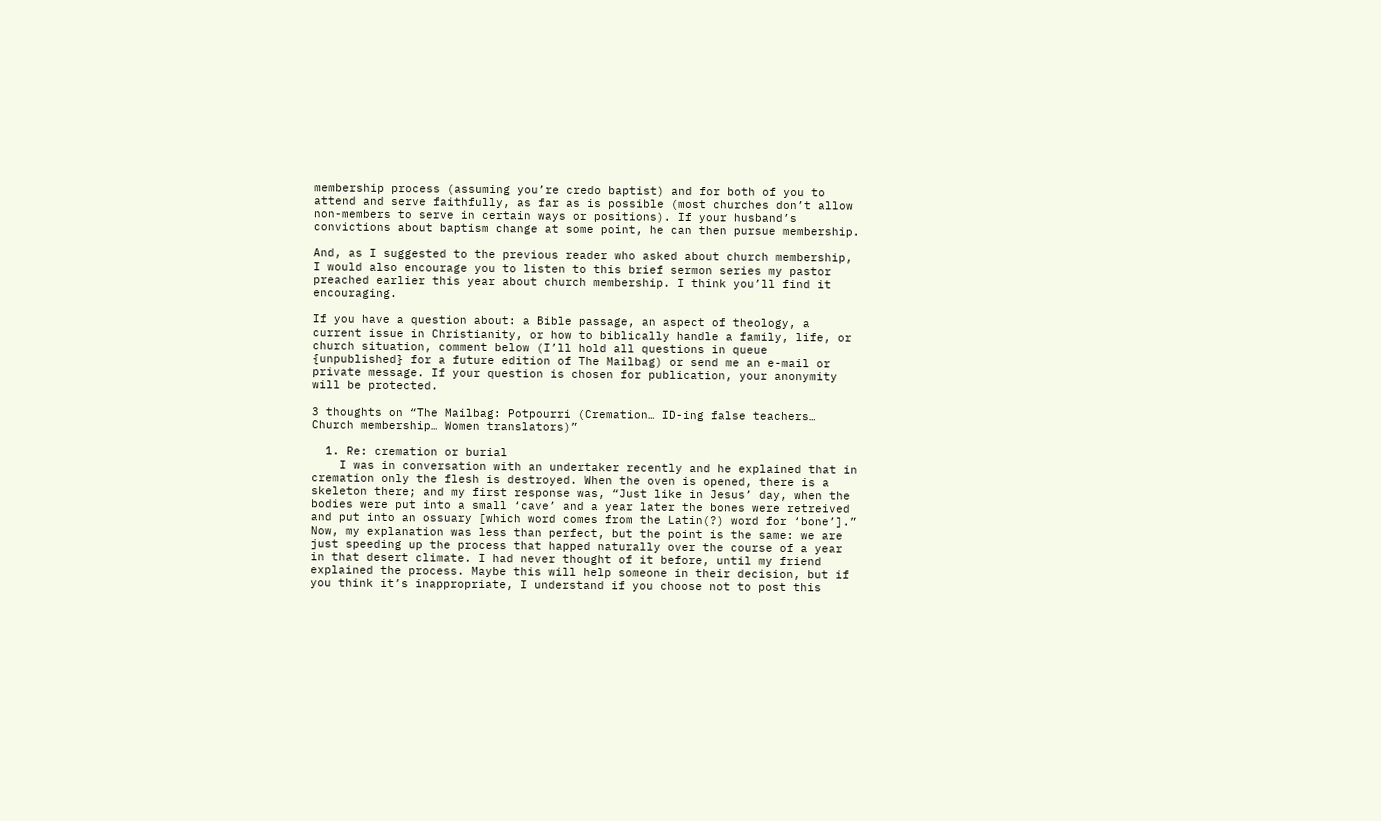membership process (assuming you’re credo baptist) and for both of you to attend and serve faithfully, as far as is possible (most churches don’t allow non-members to serve in certain ways or positions). If your husband’s convictions about baptism change at some point, he can then pursue membership.

And, as I suggested to the previous reader who asked about church membership, I would also encourage you to listen to this brief sermon series my pastor preached earlier this year about church membership. I think you’ll find it encouraging.

If you have a question about: a Bible passage, an aspect of theology, a current issue in Christianity, or how to biblically handle a family, life, or church situation, comment below (I’ll hold all questions in queue {unpublished} for a future edition of The Mailbag) or send me an e-mail or private message. If your question is chosen for publication, your anonymity will be protected.

3 thoughts on “The Mailbag: Potpourri (Cremation… ID-ing false teachers… Church membership… Women translators)”

  1. Re: cremation or burial
    I was in conversation with an undertaker recently and he explained that in cremation only the flesh is destroyed. When the oven is opened, there is a skeleton there; and my first response was, “Just like in Jesus’ day, when the bodies were put into a small ‘cave’ and a year later the bones were retreived and put into an ossuary [which word comes from the Latin(?) word for ‘bone’].” Now, my explanation was less than perfect, but the point is the same: we are just speeding up the process that happed naturally over the course of a year in that desert climate. I had never thought of it before, until my friend explained the process. Maybe this will help someone in their decision, but if you think it’s inappropriate, I understand if you choose not to post this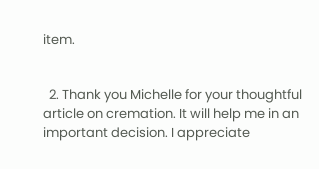item.


  2. Thank you Michelle for your thoughtful article on cremation. It will help me in an important decision. I appreciate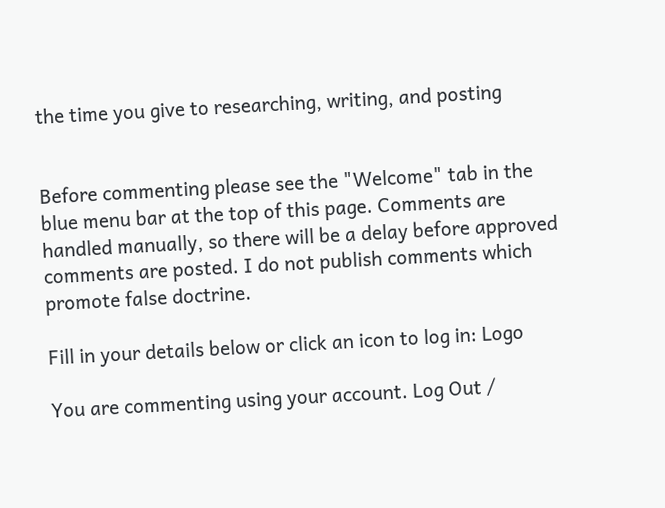the time you give to researching, writing, and posting


Before commenting please see the "Welcome" tab in the blue menu bar at the top of this page. Comments are handled manually, so there will be a delay before approved comments are posted. I do not publish comments which promote false doctrine.

Fill in your details below or click an icon to log in: Logo

You are commenting using your account. Log Out /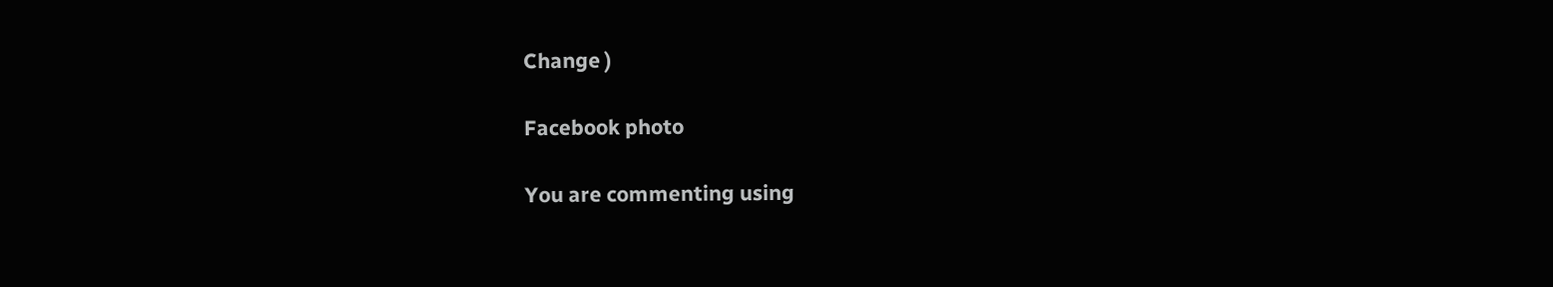Change )

Facebook photo

You are commenting using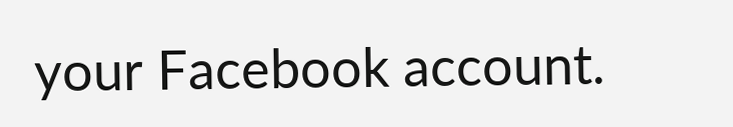your Facebook account.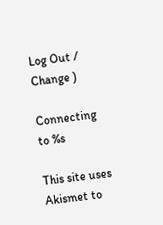Log Out /  Change )

Connecting to %s

This site uses Akismet to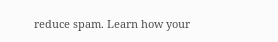reduce spam. Learn how your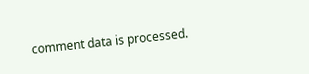comment data is processed.